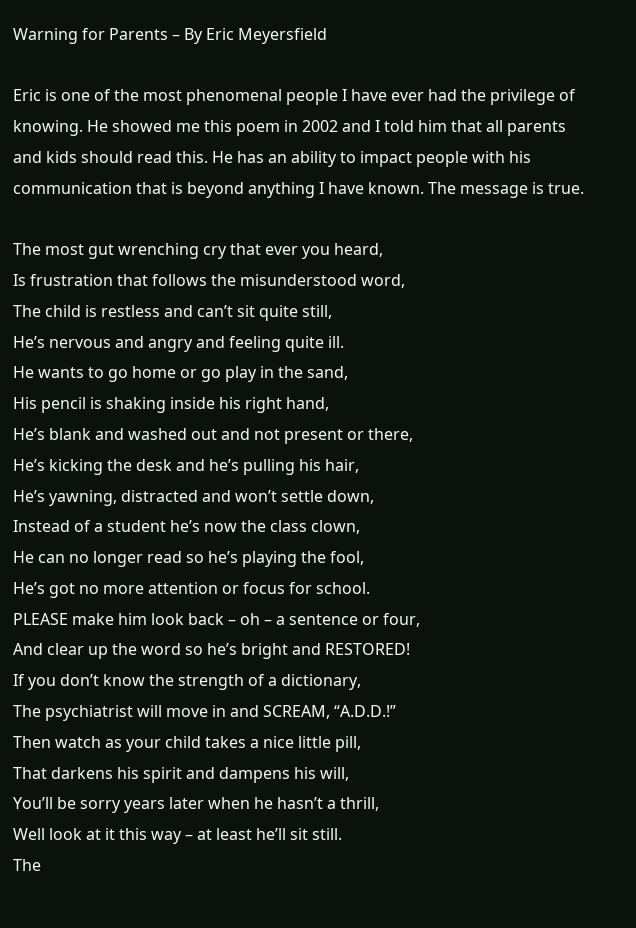Warning for Parents – By Eric Meyersfield

Eric is one of the most phenomenal people I have ever had the privilege of knowing. He showed me this poem in 2002 and I told him that all parents and kids should read this. He has an ability to impact people with his communication that is beyond anything I have known. The message is true.

The most gut wrenching cry that ever you heard,
Is frustration that follows the misunderstood word,
The child is restless and can’t sit quite still,
He’s nervous and angry and feeling quite ill.
He wants to go home or go play in the sand,
His pencil is shaking inside his right hand,
He’s blank and washed out and not present or there,
He’s kicking the desk and he’s pulling his hair,
He’s yawning, distracted and won’t settle down,
Instead of a student he’s now the class clown,
He can no longer read so he’s playing the fool,
He’s got no more attention or focus for school.
PLEASE make him look back – oh – a sentence or four,
And clear up the word so he’s bright and RESTORED!
If you don’t know the strength of a dictionary,
The psychiatrist will move in and SCREAM, “A.D.D.!”
Then watch as your child takes a nice little pill,
That darkens his spirit and dampens his will,
You’ll be sorry years later when he hasn’t a thrill,
Well look at it this way – at least he’ll sit still.
The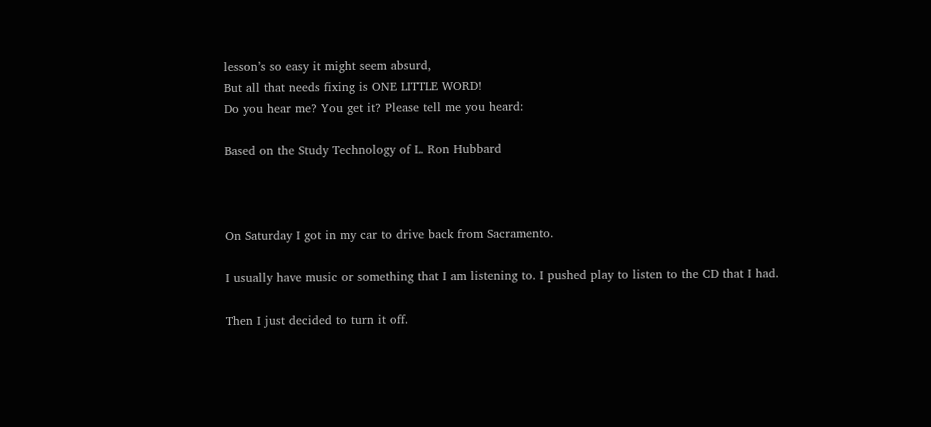lesson’s so easy it might seem absurd,
But all that needs fixing is ONE LITTLE WORD!
Do you hear me? You get it? Please tell me you heard:

Based on the Study Technology of L. Ron Hubbard



On Saturday I got in my car to drive back from Sacramento.

I usually have music or something that I am listening to. I pushed play to listen to the CD that I had.

Then I just decided to turn it off.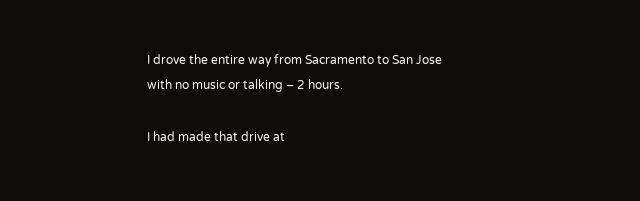I drove the entire way from Sacramento to San Jose with no music or talking – 2 hours.

I had made that drive at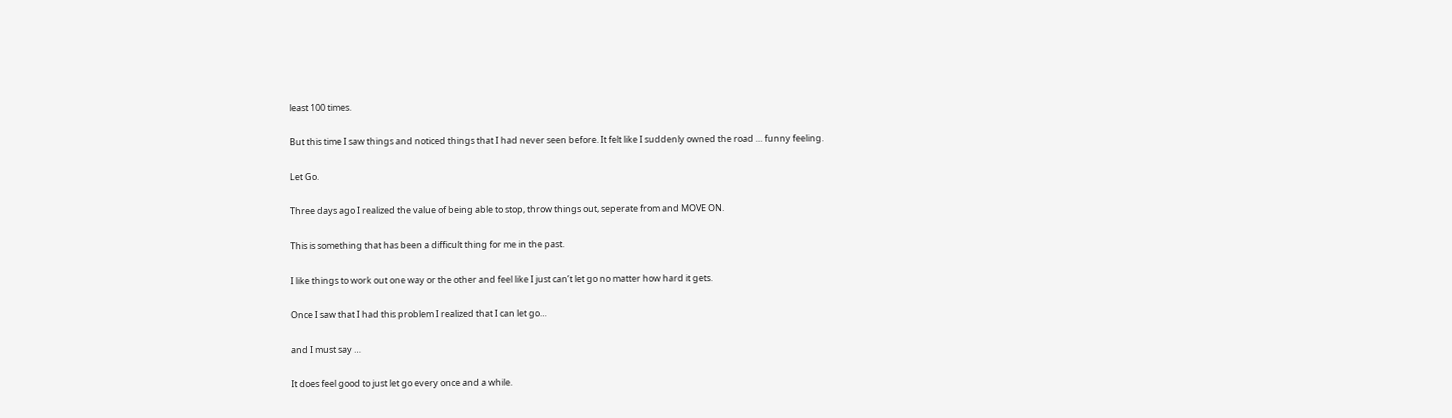least 100 times.

But this time I saw things and noticed things that I had never seen before. It felt like I suddenly owned the road … funny feeling.

Let Go.

Three days ago I realized the value of being able to stop, throw things out, seperate from and MOVE ON.

This is something that has been a difficult thing for me in the past.

I like things to work out one way or the other and feel like I just can’t let go no matter how hard it gets.

Once I saw that I had this problem I realized that I can let go…

and I must say …

It does feel good to just let go every once and a while.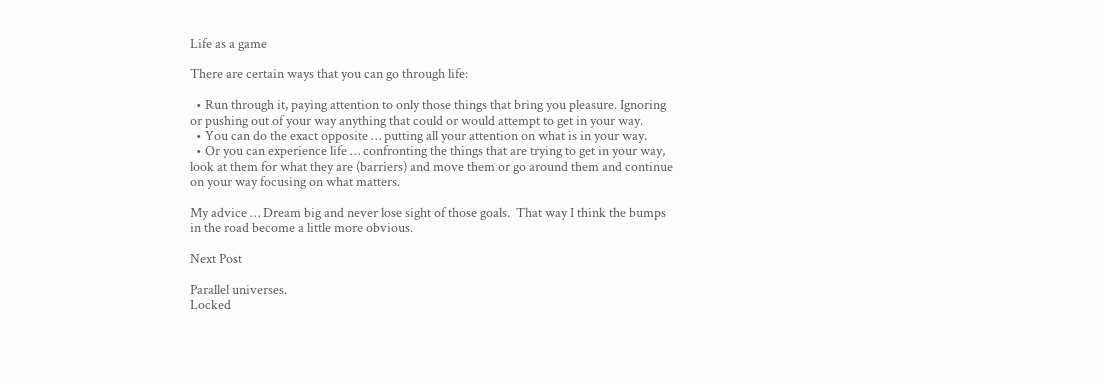Life as a game

There are certain ways that you can go through life:

  • Run through it, paying attention to only those things that bring you pleasure. Ignoring or pushing out of your way anything that could or would attempt to get in your way.
  • You can do the exact opposite … putting all your attention on what is in your way.
  • Or you can experience life … confronting the things that are trying to get in your way, look at them for what they are (barriers) and move them or go around them and continue on your way focusing on what matters.

My advice … Dream big and never lose sight of those goals.  That way I think the bumps in the road become a little more obvious.

Next Post

Parallel universes.
Locked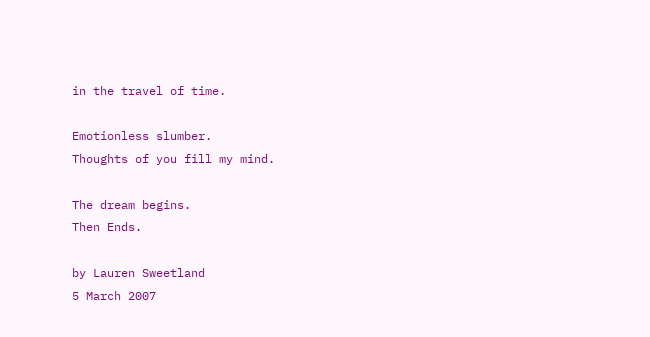in the travel of time.

Emotionless slumber.
Thoughts of you fill my mind.

The dream begins.
Then Ends.

by Lauren Sweetland
5 March 2007